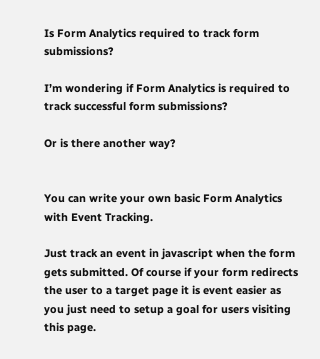Is Form Analytics required to track form submissions?

I’m wondering if Form Analytics is required to track successful form submissions?

Or is there another way?


You can write your own basic Form Analytics with Event Tracking.

Just track an event in javascript when the form gets submitted. Of course if your form redirects the user to a target page it is event easier as you just need to setup a goal for users visiting this page.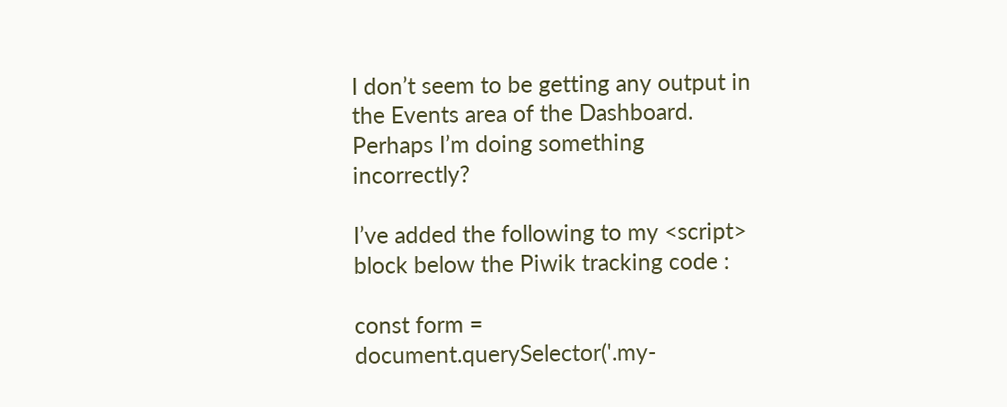I don’t seem to be getting any output in the Events area of the Dashboard. Perhaps I’m doing something incorrectly?

I’ve added the following to my <script> block below the Piwik tracking code :

const form = document.querySelector('.my-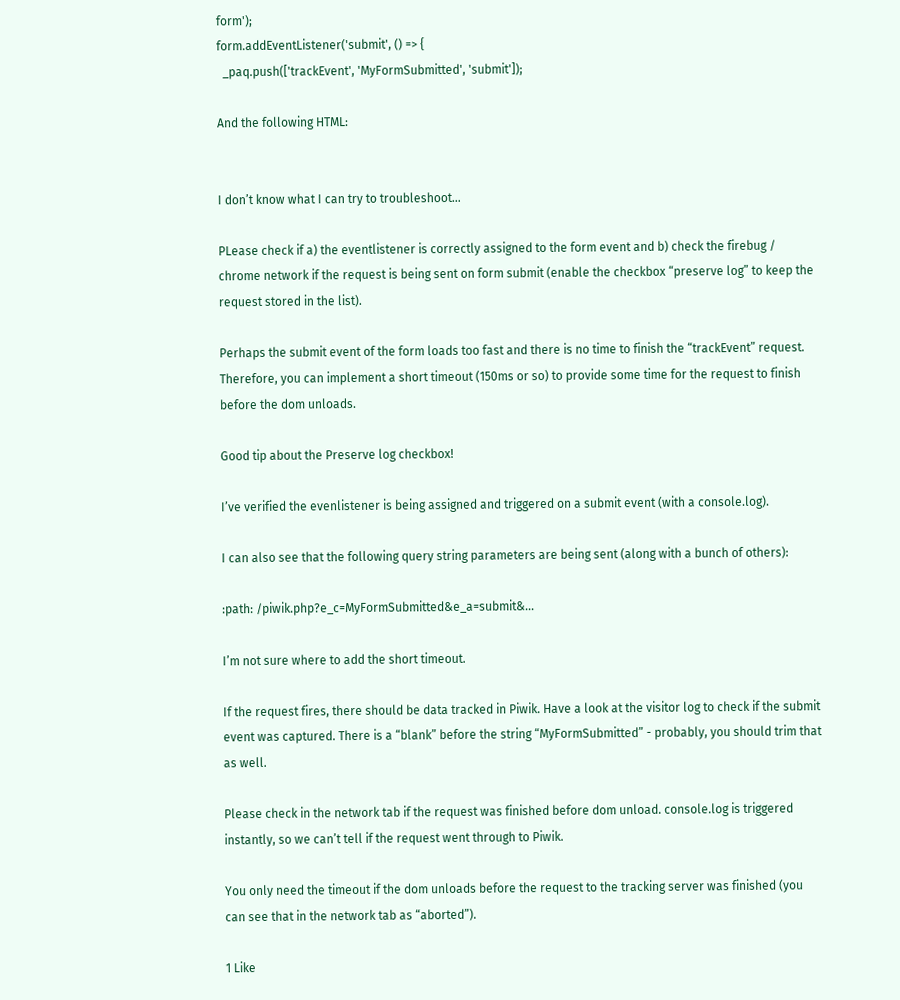form');
form.addEventListener('submit', () => {
  _paq.push(['trackEvent', 'MyFormSubmitted', 'submit']);

And the following HTML:


I don’t know what I can try to troubleshoot…

PLease check if a) the eventlistener is correctly assigned to the form event and b) check the firebug / chrome network if the request is being sent on form submit (enable the checkbox “preserve log” to keep the request stored in the list).

Perhaps the submit event of the form loads too fast and there is no time to finish the “trackEvent” request. Therefore, you can implement a short timeout (150ms or so) to provide some time for the request to finish before the dom unloads.

Good tip about the Preserve log checkbox!

I’ve verified the evenlistener is being assigned and triggered on a submit event (with a console.log).

I can also see that the following query string parameters are being sent (along with a bunch of others):

:path: /piwik.php?e_c=MyFormSubmitted&e_a=submit&...

I’m not sure where to add the short timeout.

If the request fires, there should be data tracked in Piwik. Have a look at the visitor log to check if the submit event was captured. There is a “blank” before the string “MyFormSubmitted” - probably, you should trim that as well.

Please check in the network tab if the request was finished before dom unload. console.log is triggered instantly, so we can’t tell if the request went through to Piwik.

You only need the timeout if the dom unloads before the request to the tracking server was finished (you can see that in the network tab as “aborted”).

1 Like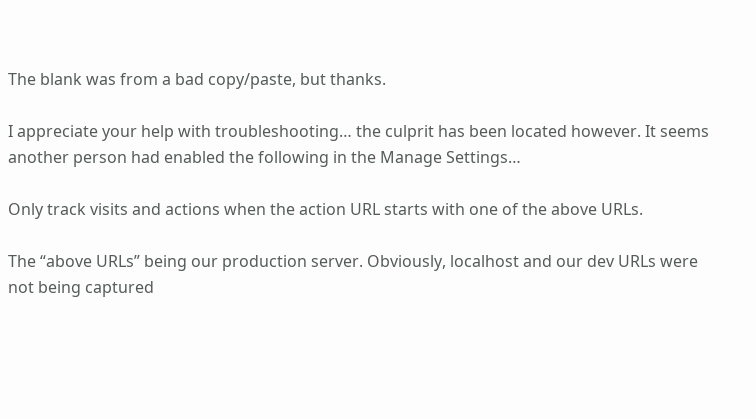The blank was from a bad copy/paste, but thanks.

I appreciate your help with troubleshooting… the culprit has been located however. It seems another person had enabled the following in the Manage Settings…

Only track visits and actions when the action URL starts with one of the above URLs.

The “above URLs” being our production server. Obviously, localhost and our dev URLs were not being captured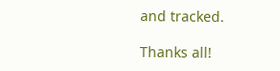and tracked.

Thanks all!